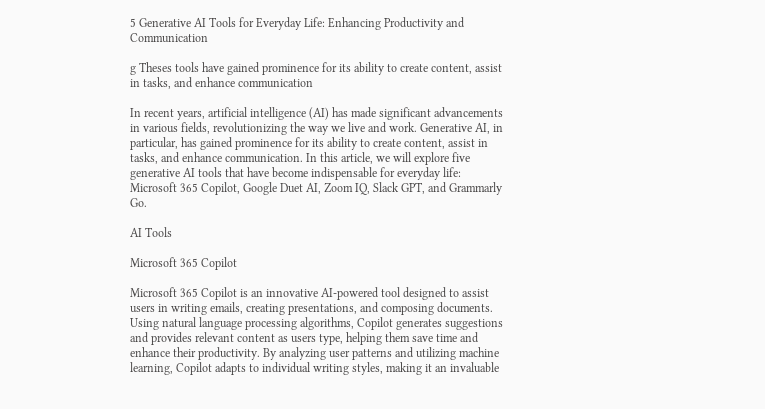5 Generative AI Tools for Everyday Life: Enhancing Productivity and Communication

g Theses tools have gained prominence for its ability to create content, assist in tasks, and enhance communication

In recent years, artificial intelligence (AI) has made significant advancements in various fields, revolutionizing the way we live and work. Generative AI, in particular, has gained prominence for its ability to create content, assist in tasks, and enhance communication. In this article, we will explore five generative AI tools that have become indispensable for everyday life: Microsoft 365 Copilot, Google Duet AI, Zoom IQ, Slack GPT, and Grammarly Go.

AI Tools

Microsoft 365 Copilot

Microsoft 365 Copilot is an innovative AI-powered tool designed to assist users in writing emails, creating presentations, and composing documents. Using natural language processing algorithms, Copilot generates suggestions and provides relevant content as users type, helping them save time and enhance their productivity. By analyzing user patterns and utilizing machine learning, Copilot adapts to individual writing styles, making it an invaluable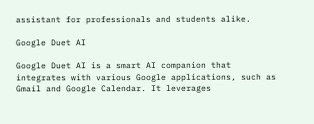assistant for professionals and students alike.

Google Duet AI

Google Duet AI is a smart AI companion that integrates with various Google applications, such as Gmail and Google Calendar. It leverages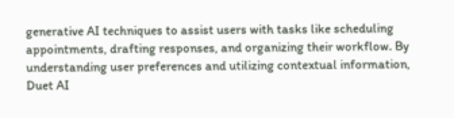generative AI techniques to assist users with tasks like scheduling appointments, drafting responses, and organizing their workflow. By understanding user preferences and utilizing contextual information, Duet AI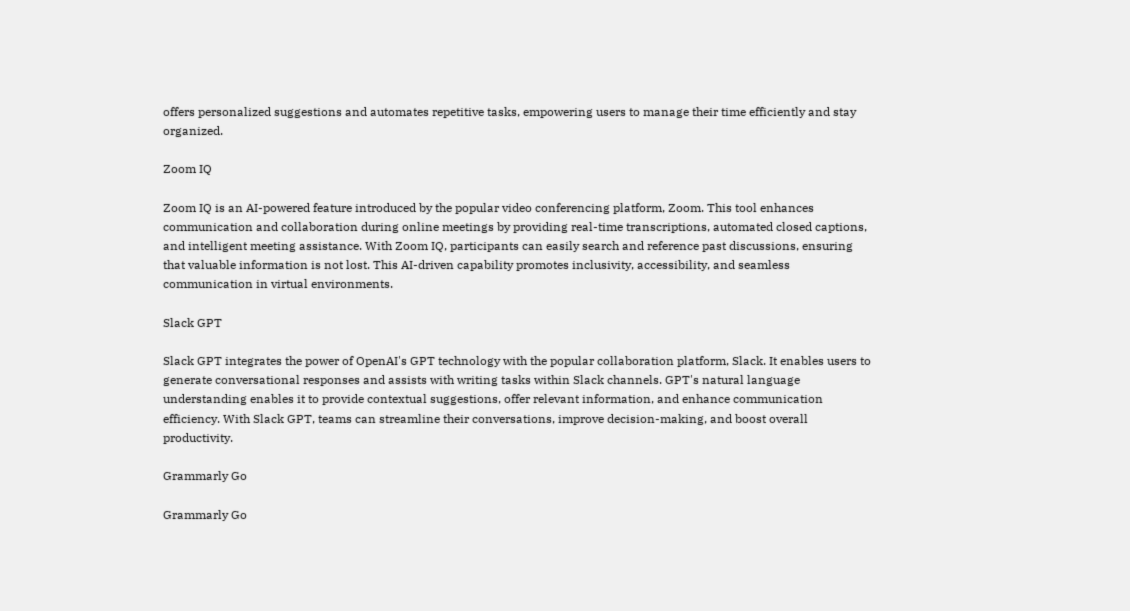offers personalized suggestions and automates repetitive tasks, empowering users to manage their time efficiently and stay organized.

Zoom IQ

Zoom IQ is an AI-powered feature introduced by the popular video conferencing platform, Zoom. This tool enhances communication and collaboration during online meetings by providing real-time transcriptions, automated closed captions, and intelligent meeting assistance. With Zoom IQ, participants can easily search and reference past discussions, ensuring that valuable information is not lost. This AI-driven capability promotes inclusivity, accessibility, and seamless communication in virtual environments.

Slack GPT

Slack GPT integrates the power of OpenAI's GPT technology with the popular collaboration platform, Slack. It enables users to generate conversational responses and assists with writing tasks within Slack channels. GPT's natural language understanding enables it to provide contextual suggestions, offer relevant information, and enhance communication efficiency. With Slack GPT, teams can streamline their conversations, improve decision-making, and boost overall productivity.

Grammarly Go

Grammarly Go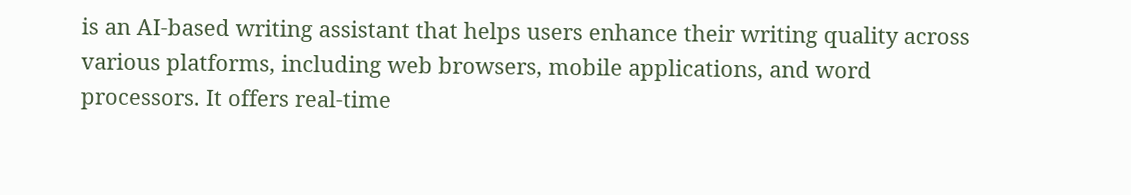is an AI-based writing assistant that helps users enhance their writing quality across various platforms, including web browsers, mobile applications, and word processors. It offers real-time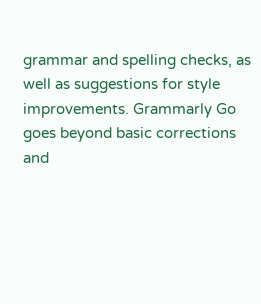grammar and spelling checks, as well as suggestions for style improvements. Grammarly Go goes beyond basic corrections and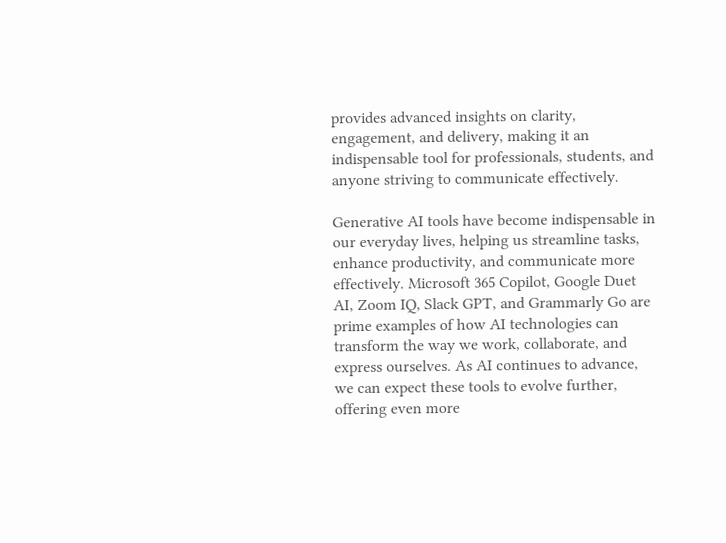provides advanced insights on clarity, engagement, and delivery, making it an indispensable tool for professionals, students, and anyone striving to communicate effectively.

Generative AI tools have become indispensable in our everyday lives, helping us streamline tasks, enhance productivity, and communicate more effectively. Microsoft 365 Copilot, Google Duet AI, Zoom IQ, Slack GPT, and Grammarly Go are prime examples of how AI technologies can transform the way we work, collaborate, and express ourselves. As AI continues to advance, we can expect these tools to evolve further, offering even more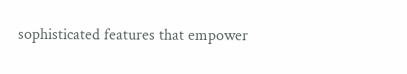sophisticated features that empower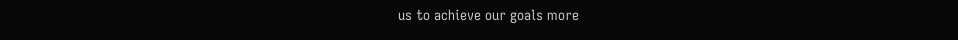us to achieve our goals more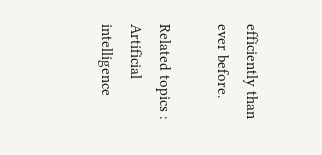efficiently than ever before.

Related topics : Artificial intelligence